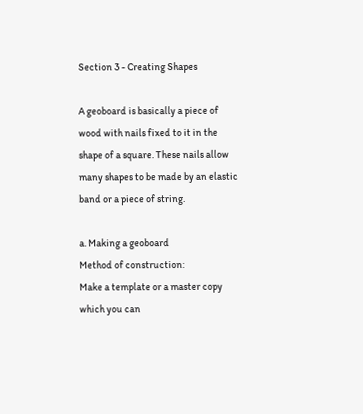Section 3 - Creating Shapes

A geoboard is basically a piece of wood with nails fixed to it in the shape of a square. These nails allow many shapes to be made by an elastic band or a piece of string.

a. Making a geoboard
Method of construction:
Make a template or a master copy which you can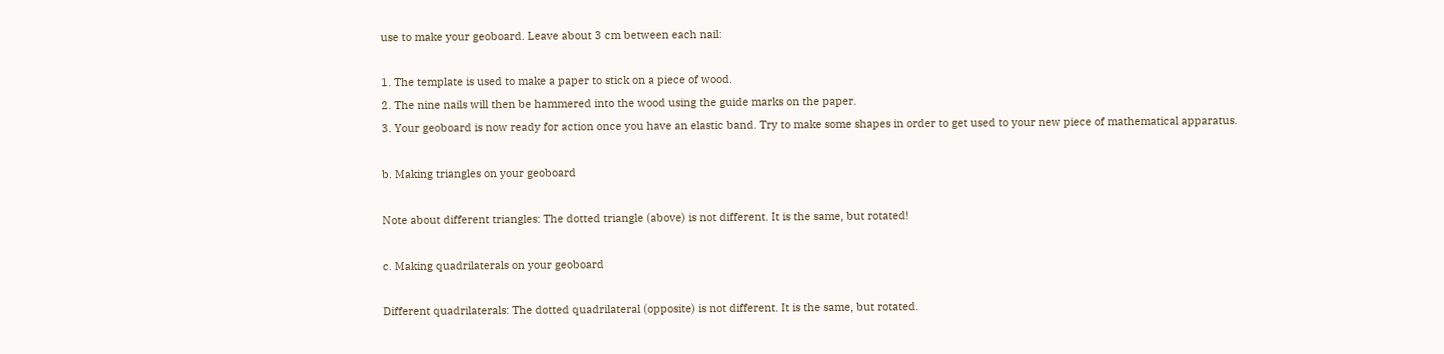use to make your geoboard. Leave about 3 cm between each nail:

1. The template is used to make a paper to stick on a piece of wood.
2. The nine nails will then be hammered into the wood using the guide marks on the paper.
3. Your geoboard is now ready for action once you have an elastic band. Try to make some shapes in order to get used to your new piece of mathematical apparatus.

b. Making triangles on your geoboard

Note about different triangles: The dotted triangle (above) is not different. It is the same, but rotated!

c. Making quadrilaterals on your geoboard

Different quadrilaterals: The dotted quadrilateral (opposite) is not different. It is the same, but rotated.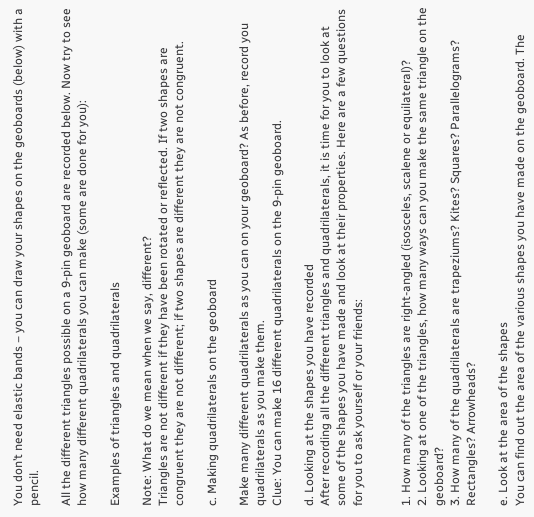You don’t need elastic bands – you can draw your shapes on the geoboards (below) with a pencil.

All the different triangles possible on a 9-pin geoboard are recorded below. Now try to see how many different quadrilaterals you can make (some are done for you):

Examples of triangles and quadrilaterals

Note: What do we mean when we say, different?
Triangles are not different if they have been rotated or reflected. If two shapes are congruent they are not different; if two shapes are different they are not congruent.

c. Making quadrilaterals on the geoboard

Make many different quadrilaterals as you can on your geoboard? As before, record you quadrilaterals as you make them.
Clue: You can make 16 different quadrilaterals on the 9-pin geoboard.

d. Looking at the shapes you have recorded
After recording all the different triangles and quadrilaterals, it is time for you to look at some of the shapes you have made and look at their properties. Here are a few questions for you to ask yourself or your friends:


1. How many of the triangles are right-angled (isosceles, scalene or equilateral)?
2. Looking at one of the triangles, how many ways can you make the same triangle on the geoboard?
3. How many of the quadrilaterals are trapeziums? Kites? Squares? Parallelograms? Rectangles? Arrowheads?

e. Look at the area of the shapes
You can find out the area of the various shapes you have made on the geoboard. The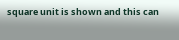square unit is shown and this can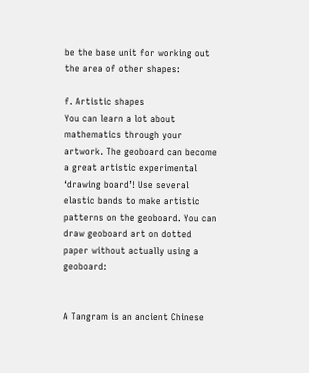be the base unit for working out the area of other shapes:

f. Artistic shapes
You can learn a lot about mathematics through your artwork. The geoboard can become a great artistic experimental ‘drawing board’! Use several elastic bands to make artistic patterns on the geoboard. You can draw geoboard art on dotted paper without actually using a geoboard:


A Tangram is an ancient Chinese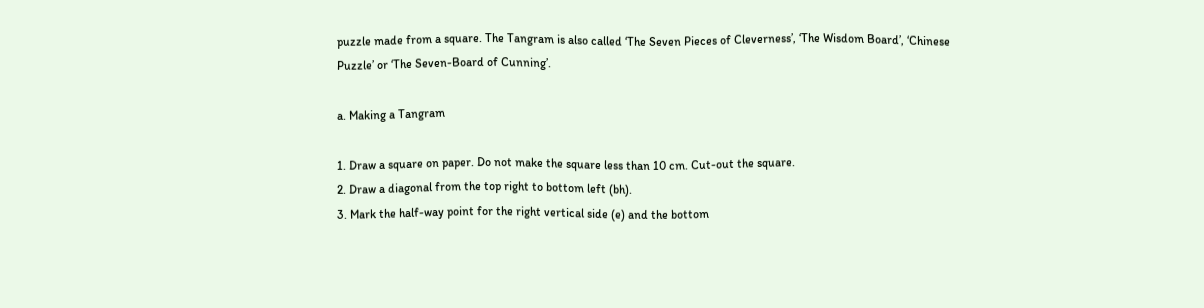puzzle made from a square. The Tangram is also called ‘The Seven Pieces of Cleverness’, ‘The Wisdom Board’, ‘Chinese Puzzle’ or ‘The Seven-Board of Cunning’.

a. Making a Tangram

1. Draw a square on paper. Do not make the square less than 10 cm. Cut-out the square.
2. Draw a diagonal from the top right to bottom left (bh).
3. Mark the half-way point for the right vertical side (e) and the bottom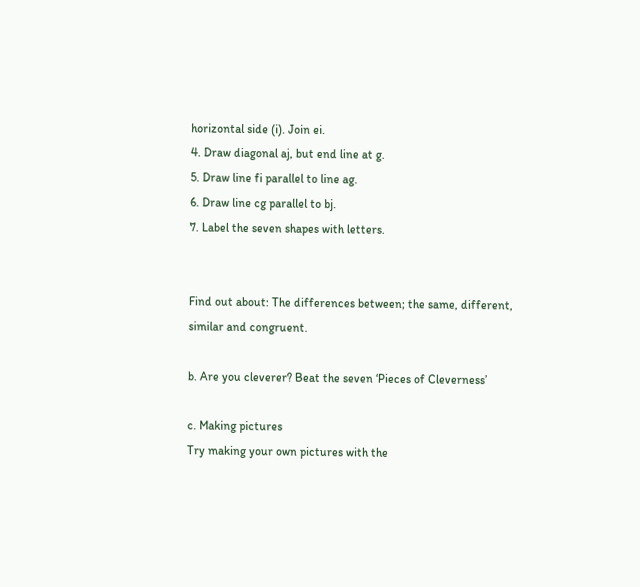horizontal side (i). Join ei.
4. Draw diagonal aj, but end line at g.
5. Draw line fi parallel to line ag.
6. Draw line cg parallel to bj.
7. Label the seven shapes with letters.


Find out about: The differences between; the same, different, similar and congruent.

b. Are you cleverer? Beat the seven ‘Pieces of Cleverness’

c. Making pictures
Try making your own pictures with the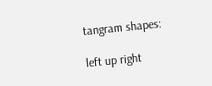tangram shapes:

left up right